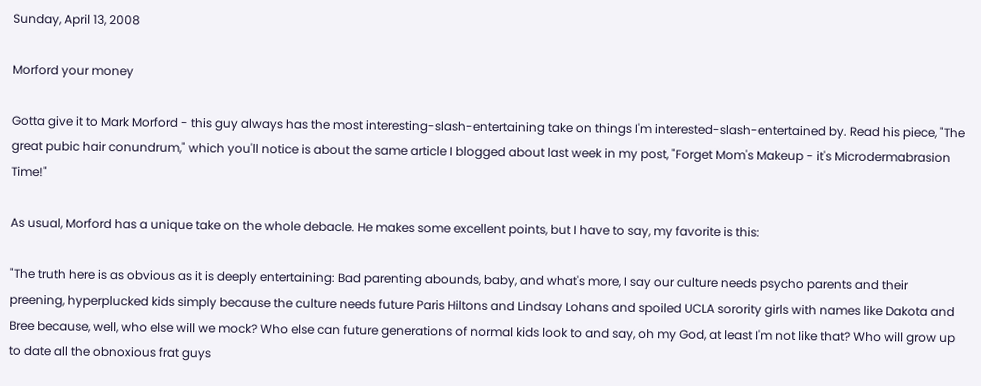Sunday, April 13, 2008

Morford your money

Gotta give it to Mark Morford - this guy always has the most interesting-slash-entertaining take on things I'm interested-slash-entertained by. Read his piece, "The great pubic hair conundrum," which you'll notice is about the same article I blogged about last week in my post, "Forget Mom's Makeup - it's Microdermabrasion Time!"

As usual, Morford has a unique take on the whole debacle. He makes some excellent points, but I have to say, my favorite is this:

"The truth here is as obvious as it is deeply entertaining: Bad parenting abounds, baby, and what's more, I say our culture needs psycho parents and their preening, hyperplucked kids simply because the culture needs future Paris Hiltons and Lindsay Lohans and spoiled UCLA sorority girls with names like Dakota and Bree because, well, who else will we mock? Who else can future generations of normal kids look to and say, oh my God, at least I'm not like that? Who will grow up to date all the obnoxious frat guys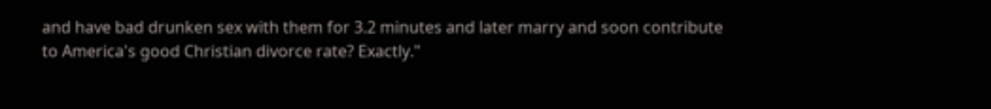and have bad drunken sex with them for 3.2 minutes and later marry and soon contribute to America's good Christian divorce rate? Exactly."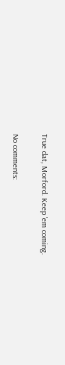True dat, Morford. Keep 'em coming.

No comments: